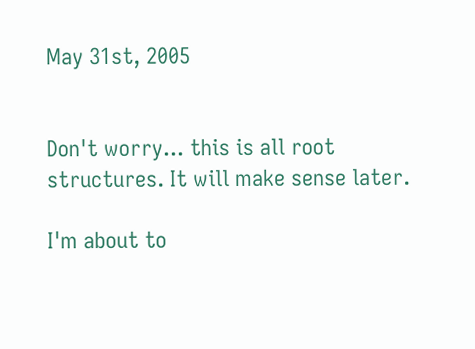May 31st, 2005


Don't worry... this is all root structures. It will make sense later.

I'm about to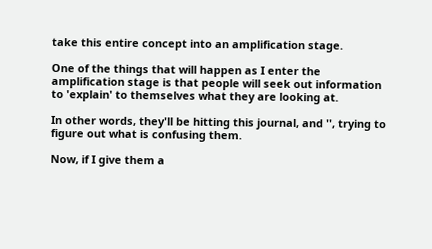take this entire concept into an amplification stage.

One of the things that will happen as I enter the amplification stage is that people will seek out information to 'explain' to themselves what they are looking at.

In other words, they'll be hitting this journal, and '', trying to figure out what is confusing them.

Now, if I give them a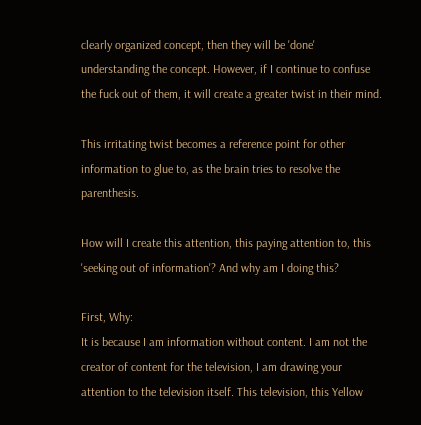clearly organized concept, then they will be 'done' understanding the concept. However, if I continue to confuse the fuck out of them, it will create a greater twist in their mind.

This irritating twist becomes a reference point for other information to glue to, as the brain tries to resolve the parenthesis.

How will I create this attention, this paying attention to, this 'seeking out of information'? And why am I doing this?

First, Why:
It is because I am information without content. I am not the creator of content for the television, I am drawing your attention to the television itself. This television, this Yellow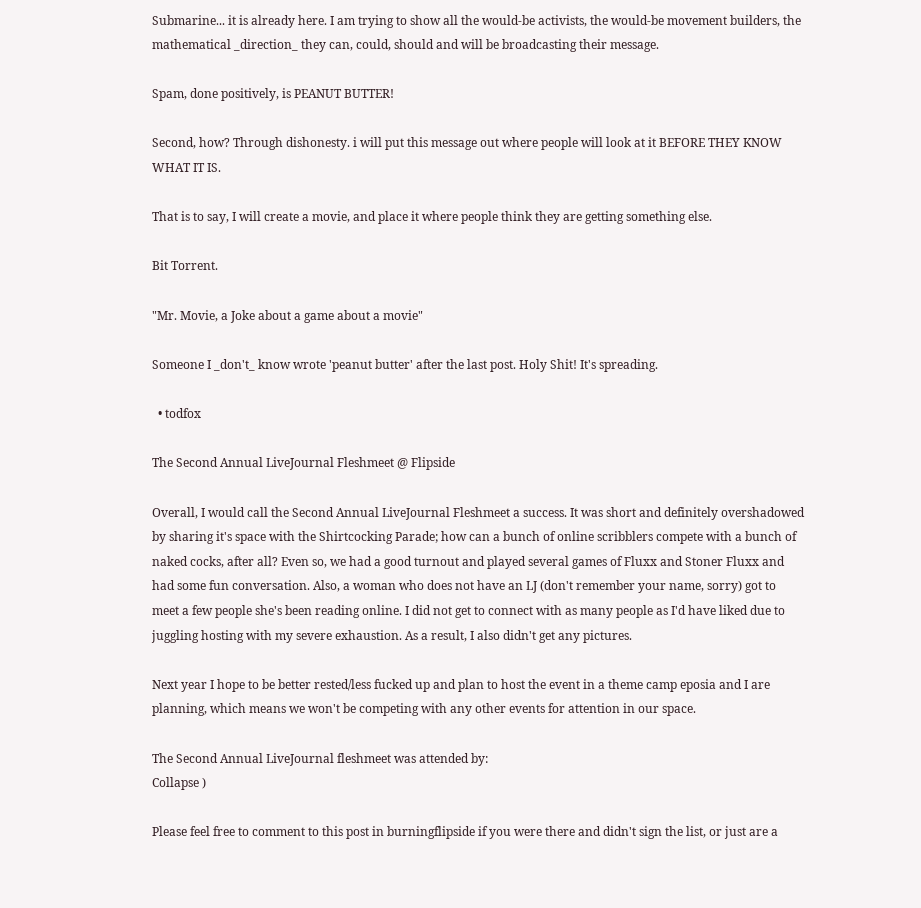Submarine... it is already here. I am trying to show all the would-be activists, the would-be movement builders, the mathematical _direction_ they can, could, should and will be broadcasting their message.

Spam, done positively, is PEANUT BUTTER!

Second, how? Through dishonesty. i will put this message out where people will look at it BEFORE THEY KNOW WHAT IT IS.

That is to say, I will create a movie, and place it where people think they are getting something else.

Bit Torrent.

"Mr. Movie, a Joke about a game about a movie"

Someone I _don't_ know wrote 'peanut butter' after the last post. Holy Shit! It's spreading.

  • todfox

The Second Annual LiveJournal Fleshmeet @ Flipside

Overall, I would call the Second Annual LiveJournal Fleshmeet a success. It was short and definitely overshadowed by sharing it's space with the Shirtcocking Parade; how can a bunch of online scribblers compete with a bunch of naked cocks, after all? Even so, we had a good turnout and played several games of Fluxx and Stoner Fluxx and had some fun conversation. Also, a woman who does not have an LJ (don't remember your name, sorry) got to meet a few people she's been reading online. I did not get to connect with as many people as I'd have liked due to juggling hosting with my severe exhaustion. As a result, I also didn't get any pictures.

Next year I hope to be better rested/less fucked up and plan to host the event in a theme camp eposia and I are planning, which means we won't be competing with any other events for attention in our space.

The Second Annual LiveJournal fleshmeet was attended by:
Collapse )

Please feel free to comment to this post in burningflipside if you were there and didn't sign the list, or just are a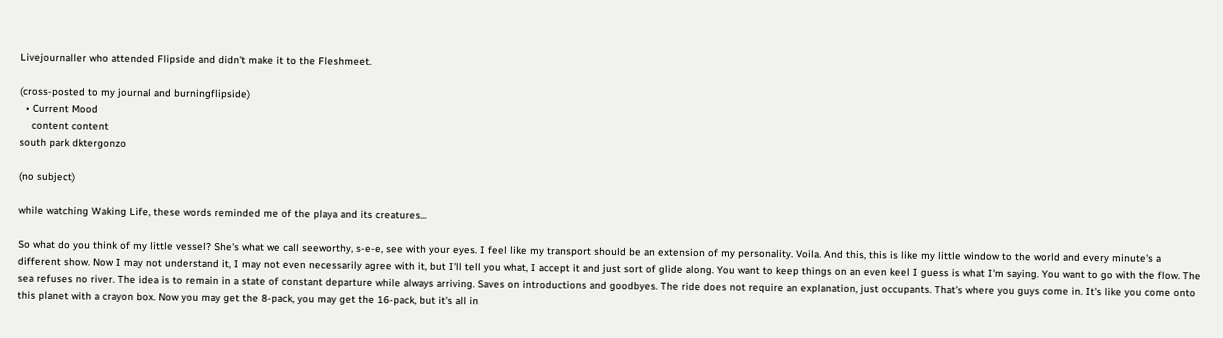Livejournaller who attended Flipside and didn't make it to the Fleshmeet.

(cross-posted to my journal and burningflipside)
  • Current Mood
    content content
south park dktergonzo

(no subject)

while watching Waking Life, these words reminded me of the playa and its creatures...

So what do you think of my little vessel? She's what we call seeworthy, s-e-e, see with your eyes. I feel like my transport should be an extension of my personality. Voila. And this, this is like my little window to the world and every minute's a different show. Now I may not understand it, I may not even necessarily agree with it, but I'll tell you what, I accept it and just sort of glide along. You want to keep things on an even keel I guess is what I'm saying. You want to go with the flow. The sea refuses no river. The idea is to remain in a state of constant departure while always arriving. Saves on introductions and goodbyes. The ride does not require an explanation, just occupants. That's where you guys come in. It's like you come onto this planet with a crayon box. Now you may get the 8-pack, you may get the 16-pack, but it's all in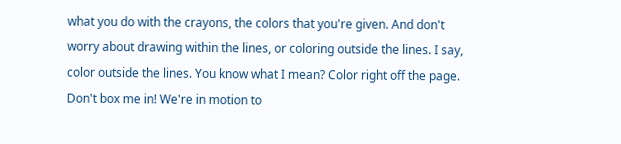what you do with the crayons, the colors that you're given. And don't worry about drawing within the lines, or coloring outside the lines. I say, color outside the lines. You know what I mean? Color right off the page. Don't box me in! We're in motion to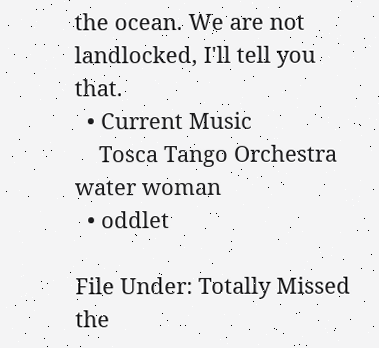the ocean. We are not landlocked, I'll tell you that.
  • Current Music
    Tosca Tango Orchestra
water woman
  • oddlet

File Under: Totally Missed the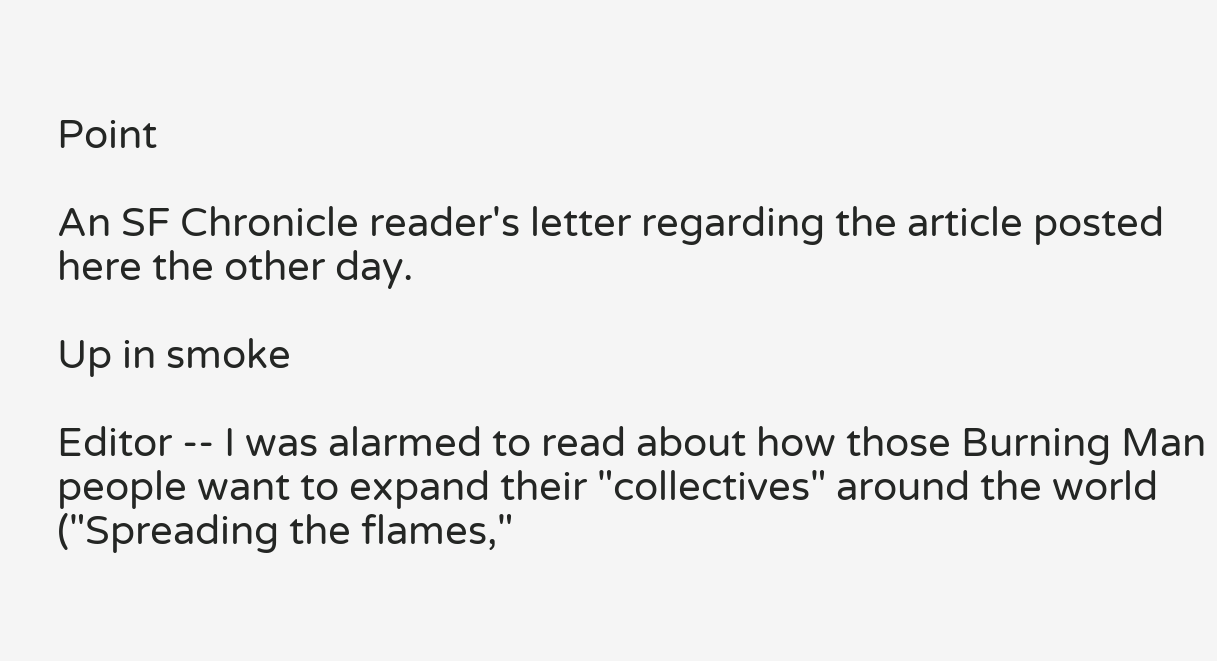Point

An SF Chronicle reader's letter regarding the article posted here the other day.

Up in smoke

Editor -- I was alarmed to read about how those Burning Man people want to expand their "collectives" around the world ("Spreading the flames,"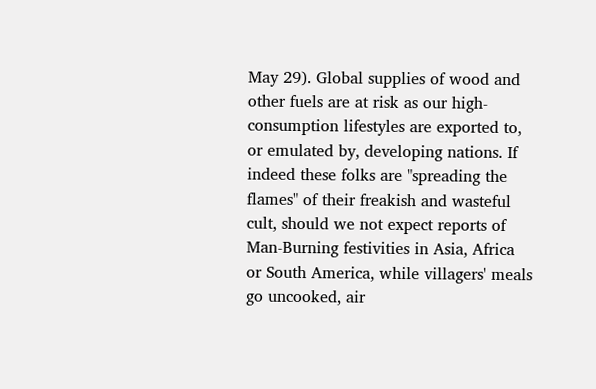May 29). Global supplies of wood and other fuels are at risk as our high- consumption lifestyles are exported to, or emulated by, developing nations. If indeed these folks are "spreading the flames" of their freakish and wasteful cult, should we not expect reports of Man-Burning festivities in Asia, Africa or South America, while villagers' meals go uncooked, air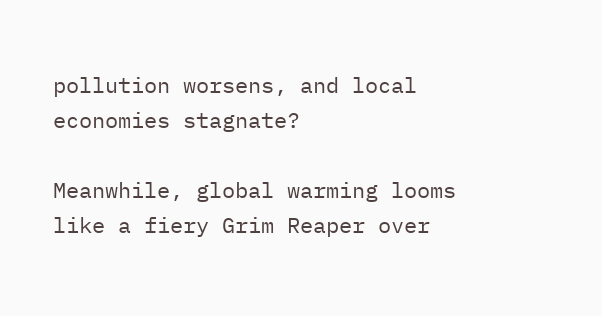pollution worsens, and local economies stagnate?

Meanwhile, global warming looms like a fiery Grim Reaper over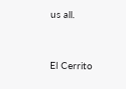us all.


El Cerrito